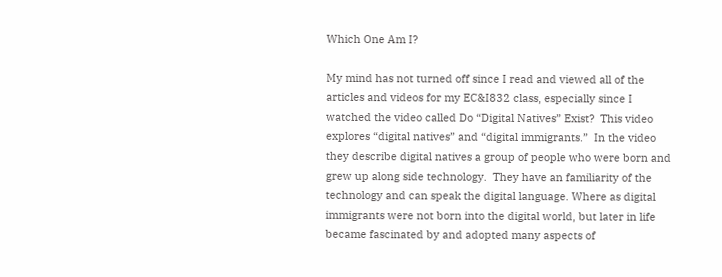Which One Am I?

My mind has not turned off since I read and viewed all of the articles and videos for my EC&I832 class, especially since I watched the video called Do “Digital Natives” Exist?  This video explores “digital natives” and “digital immigrants.”  In the video they describe digital natives a group of people who were born and grew up along side technology.  They have an familiarity of the technology and can speak the digital language. Where as digital immigrants were not born into the digital world, but later in life became fascinated by and adopted many aspects of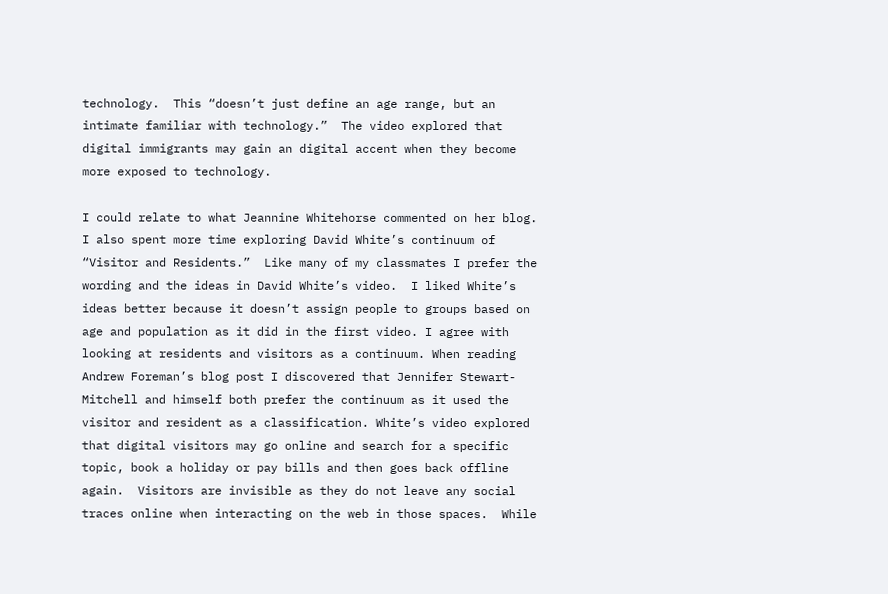technology.  This “doesn’t just define an age range, but an intimate familiar with technology.”  The video explored that digital immigrants may gain an digital accent when they become more exposed to technology.

I could relate to what Jeannine Whitehorse commented on her blog.  I also spent more time exploring David White’s continuum of “Visitor and Residents.”  Like many of my classmates I prefer the wording and the ideas in David White’s video.  I liked White’s ideas better because it doesn’t assign people to groups based on age and population as it did in the first video. I agree with looking at residents and visitors as a continuum. When reading Andrew Foreman’s blog post I discovered that Jennifer Stewart-Mitchell and himself both prefer the continuum as it used the visitor and resident as a classification. White’s video explored that digital visitors may go online and search for a specific topic, book a holiday or pay bills and then goes back offline again.  Visitors are invisible as they do not leave any social traces online when interacting on the web in those spaces.  While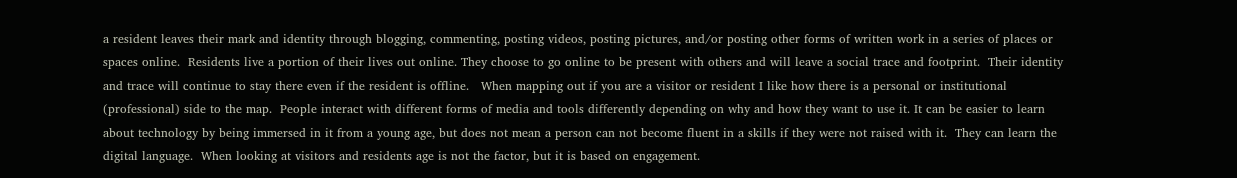a resident leaves their mark and identity through blogging, commenting, posting videos, posting pictures, and/or posting other forms of written work in a series of places or spaces online.  Residents live a portion of their lives out online. They choose to go online to be present with others and will leave a social trace and footprint.  Their identity and trace will continue to stay there even if the resident is offline.   When mapping out if you are a visitor or resident I like how there is a personal or institutional (professional) side to the map.  People interact with different forms of media and tools differently depending on why and how they want to use it. It can be easier to learn about technology by being immersed in it from a young age, but does not mean a person can not become fluent in a skills if they were not raised with it.  They can learn the digital language.  When looking at visitors and residents age is not the factor, but it is based on engagement.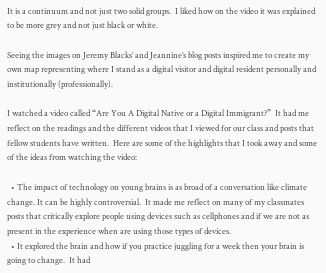It is a continuum and not just two solid groups.  I liked how on the video it was explained to be more grey and not just black or white.

Seeing the images on Jeremy Blacks’ and Jeannine’s blog posts inspired me to create my own map representing where I stand as a digital visitor and digital resident personally and institutionally (professionally).

I watched a video called “Are You A Digital Native or a Digital Immigrant?”  It had me reflect on the readings and the different videos that I viewed for our class and posts that fellow students have written.  Here are some of the highlights that I took away and some of the ideas from watching the video:

  • The impact of technology on young brains is as broad of a conversation like climate change. It can be highly controversial.  It made me reflect on many of my classmates posts that critically explore people using devices such as cellphones and if we are not as present in the experience when are using those types of devices.
  • It explored the brain and how if you practice juggling for a week then your brain is going to change.  It had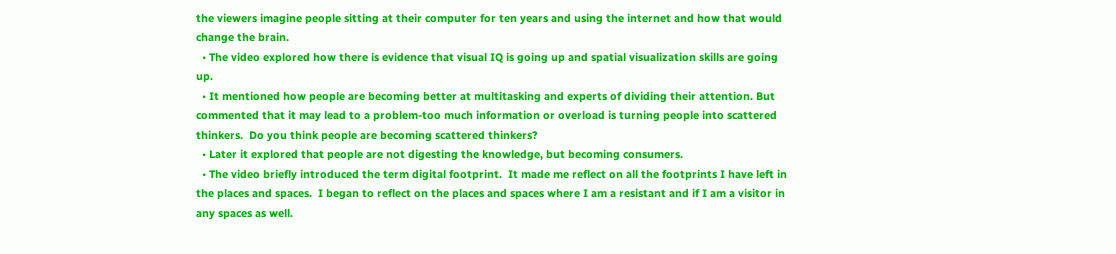the viewers imagine people sitting at their computer for ten years and using the internet and how that would change the brain.
  • The video explored how there is evidence that visual IQ is going up and spatial visualization skills are going up.
  • It mentioned how people are becoming better at multitasking and experts of dividing their attention. But commented that it may lead to a problem-too much information or overload is turning people into scattered thinkers.  Do you think people are becoming scattered thinkers?
  • Later it explored that people are not digesting the knowledge, but becoming consumers.
  • The video briefly introduced the term digital footprint.  It made me reflect on all the footprints I have left in the places and spaces.  I began to reflect on the places and spaces where I am a resistant and if I am a visitor in any spaces as well.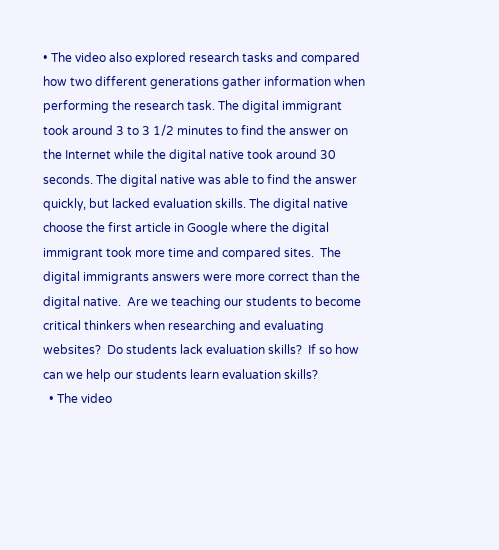• The video also explored research tasks and compared how two different generations gather information when performing the research task. The digital immigrant took around 3 to 3 1/2 minutes to find the answer on the Internet while the digital native took around 30 seconds. The digital native was able to find the answer quickly, but lacked evaluation skills. The digital native choose the first article in Google where the digital immigrant took more time and compared sites.  The digital immigrants answers were more correct than the digital native.  Are we teaching our students to become critical thinkers when researching and evaluating websites?  Do students lack evaluation skills?  If so how can we help our students learn evaluation skills?
  • The video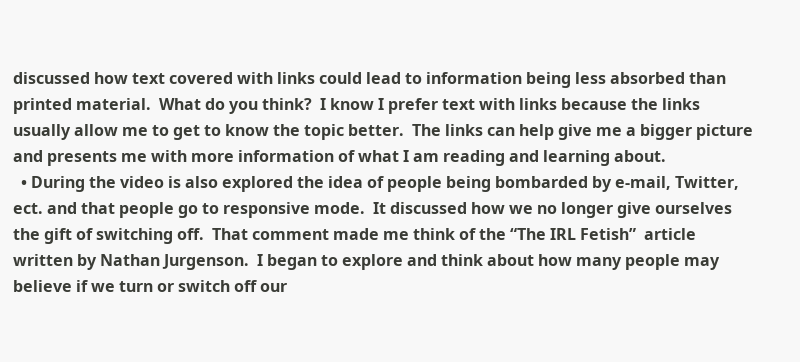discussed how text covered with links could lead to information being less absorbed than printed material.  What do you think?  I know I prefer text with links because the links usually allow me to get to know the topic better.  The links can help give me a bigger picture and presents me with more information of what I am reading and learning about.
  • During the video is also explored the idea of people being bombarded by e-mail, Twitter, ect. and that people go to responsive mode.  It discussed how we no longer give ourselves the gift of switching off.  That comment made me think of the “The IRL Fetish”  article written by Nathan Jurgenson.  I began to explore and think about how many people may believe if we turn or switch off our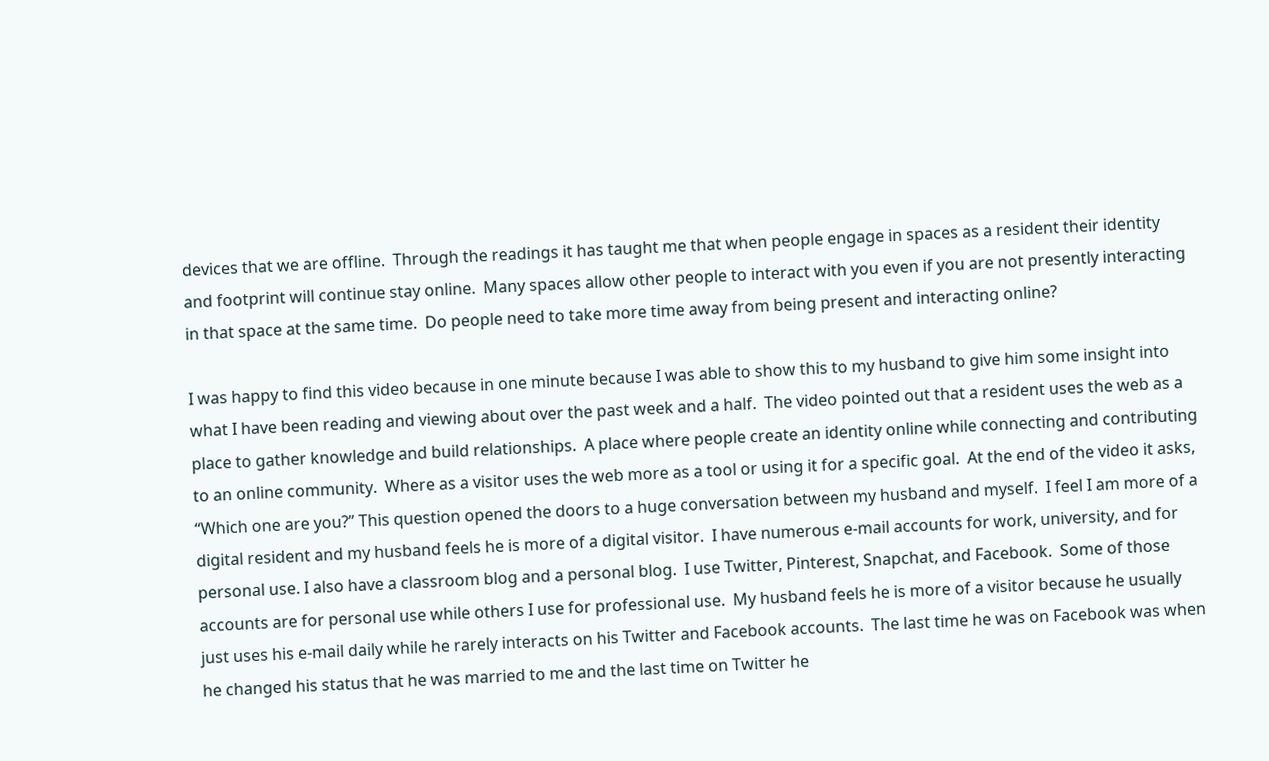devices that we are offline.  Through the readings it has taught me that when people engage in spaces as a resident their identity and footprint will continue stay online.  Many spaces allow other people to interact with you even if you are not presently interacting in that space at the same time.  Do people need to take more time away from being present and interacting online?

I was happy to find this video because in one minute because I was able to show this to my husband to give him some insight into what I have been reading and viewing about over the past week and a half.  The video pointed out that a resident uses the web as a place to gather knowledge and build relationships.  A place where people create an identity online while connecting and contributing to an online community.  Where as a visitor uses the web more as a tool or using it for a specific goal.  At the end of the video it asks, “Which one are you?” This question opened the doors to a huge conversation between my husband and myself.  I feel I am more of a digital resident and my husband feels he is more of a digital visitor.  I have numerous e-mail accounts for work, university, and for personal use. I also have a classroom blog and a personal blog.  I use Twitter, Pinterest, Snapchat, and Facebook.  Some of those accounts are for personal use while others I use for professional use.  My husband feels he is more of a visitor because he usually just uses his e-mail daily while he rarely interacts on his Twitter and Facebook accounts.  The last time he was on Facebook was when he changed his status that he was married to me and the last time on Twitter he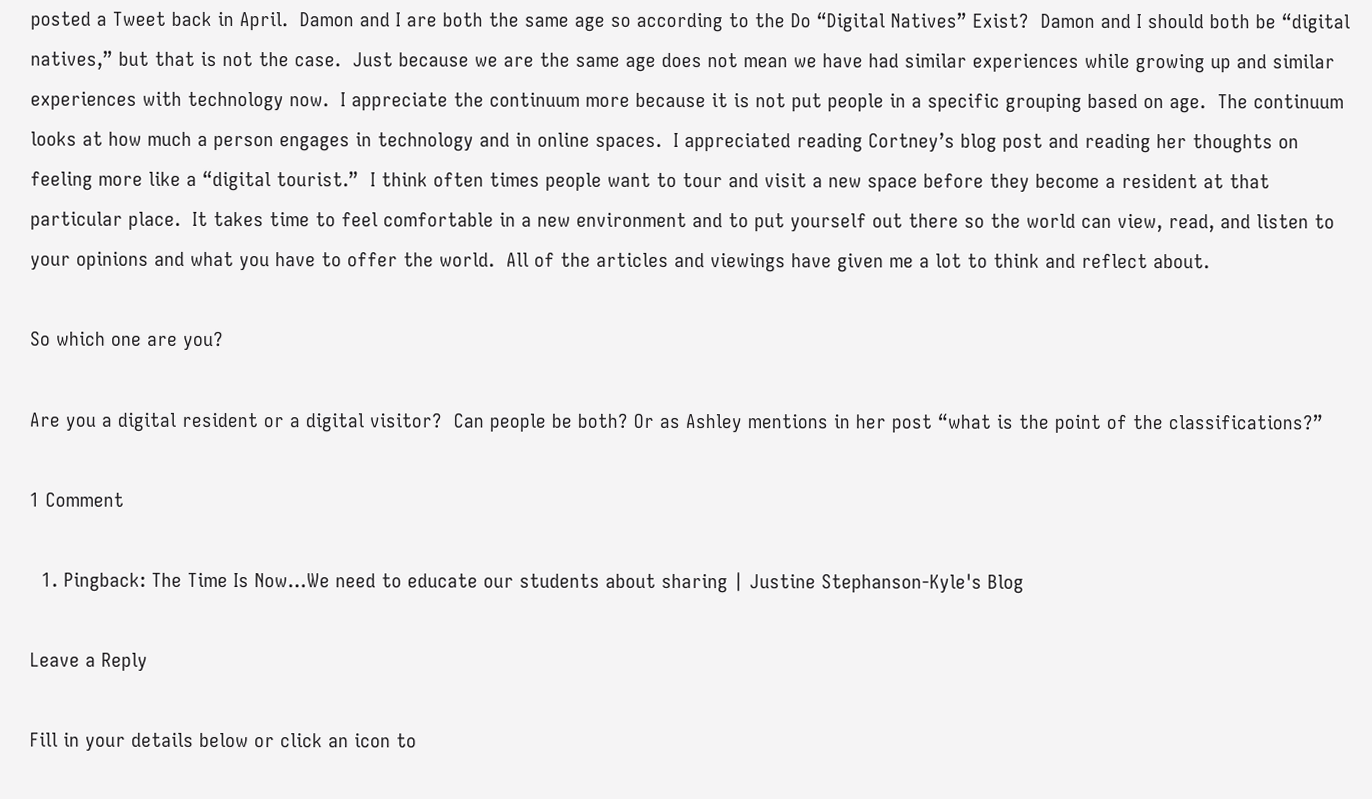posted a Tweet back in April.  Damon and I are both the same age so according to the Do “Digital Natives” Exist?  Damon and I should both be “digital natives,” but that is not the case.  Just because we are the same age does not mean we have had similar experiences while growing up and similar experiences with technology now.  I appreciate the continuum more because it is not put people in a specific grouping based on age.  The continuum looks at how much a person engages in technology and in online spaces.  I appreciated reading Cortney’s blog post and reading her thoughts on feeling more like a “digital tourist.”  I think often times people want to tour and visit a new space before they become a resident at that particular place.  It takes time to feel comfortable in a new environment and to put yourself out there so the world can view, read, and listen to your opinions and what you have to offer the world.  All of the articles and viewings have given me a lot to think and reflect about.

So which one are you?

Are you a digital resident or a digital visitor?  Can people be both? Or as Ashley mentions in her post “what is the point of the classifications?”

1 Comment

  1. Pingback: The Time Is Now…We need to educate our students about sharing | Justine Stephanson-Kyle's Blog

Leave a Reply

Fill in your details below or click an icon to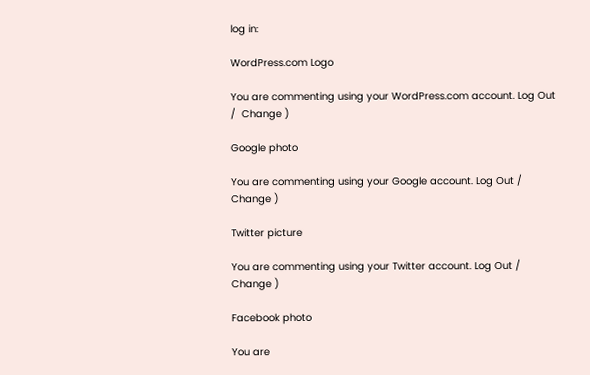log in:

WordPress.com Logo

You are commenting using your WordPress.com account. Log Out /  Change )

Google photo

You are commenting using your Google account. Log Out /  Change )

Twitter picture

You are commenting using your Twitter account. Log Out /  Change )

Facebook photo

You are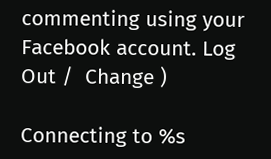commenting using your Facebook account. Log Out /  Change )

Connecting to %s